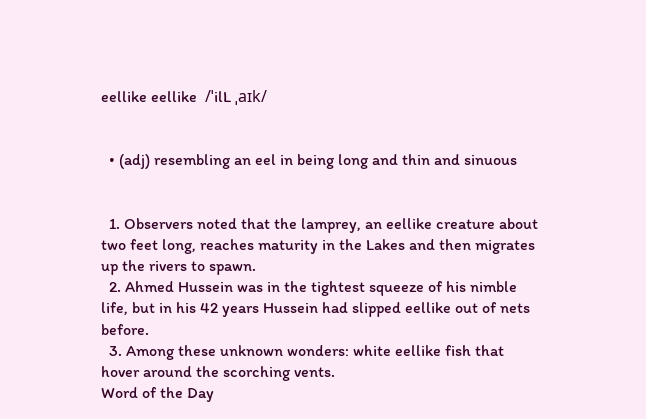eellike eellike  /ˈilL ˌaɪk/


  • (adj) resembling an eel in being long and thin and sinuous


  1. Observers noted that the lamprey, an eellike creature about two feet long, reaches maturity in the Lakes and then migrates up the rivers to spawn.
  2. Ahmed Hussein was in the tightest squeeze of his nimble life, but in his 42 years Hussein had slipped eellike out of nets before.
  3. Among these unknown wonders: white eellike fish that hover around the scorching vents.
Word of the Day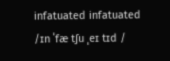infatuated infatuated
/ɪn ˈfæ tʃu ˌeɪ tɪd /